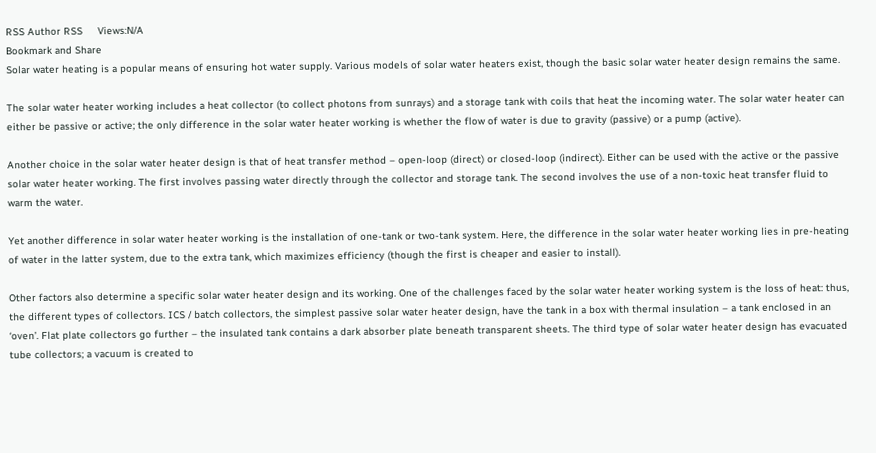RSS Author RSS     Views:N/A
Bookmark and Share
Solar water heating is a popular means of ensuring hot water supply. Various models of solar water heaters exist, though the basic solar water heater design remains the same.

The solar water heater working includes a heat collector (to collect photons from sunrays) and a storage tank with coils that heat the incoming water. The solar water heater can either be passive or active; the only difference in the solar water heater working is whether the flow of water is due to gravity (passive) or a pump (active).

Another choice in the solar water heater design is that of heat transfer method – open-loop (direct) or closed-loop (indirect). Either can be used with the active or the passive solar water heater working. The first involves passing water directly through the collector and storage tank. The second involves the use of a non-toxic heat transfer fluid to warm the water.

Yet another difference in solar water heater working is the installation of one-tank or two-tank system. Here, the difference in the solar water heater working lies in pre-heating of water in the latter system, due to the extra tank, which maximizes efficiency (though the first is cheaper and easier to install).

Other factors also determine a specific solar water heater design and its working. One of the challenges faced by the solar water heater working system is the loss of heat: thus, the different types of collectors. ICS / batch collectors, the simplest passive solar water heater design, have the tank in a box with thermal insulation – a tank enclosed in an ‘oven’. Flat plate collectors go further – the insulated tank contains a dark absorber plate beneath transparent sheets. The third type of solar water heater design has evacuated tube collectors; a vacuum is created to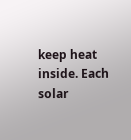keep heat inside. Each solar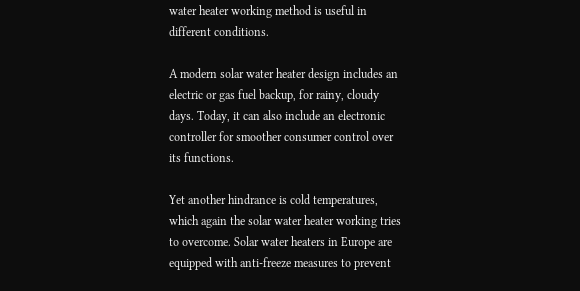water heater working method is useful in different conditions.

A modern solar water heater design includes an electric or gas fuel backup, for rainy, cloudy days. Today, it can also include an electronic controller for smoother consumer control over its functions.

Yet another hindrance is cold temperatures, which again the solar water heater working tries to overcome. Solar water heaters in Europe are equipped with anti-freeze measures to prevent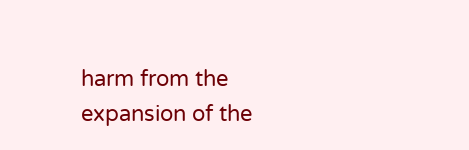harm from the expansion of the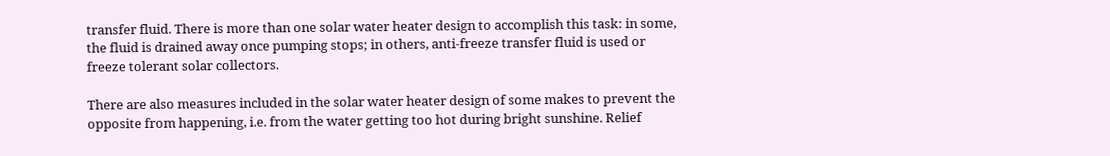transfer fluid. There is more than one solar water heater design to accomplish this task: in some, the fluid is drained away once pumping stops; in others, anti-freeze transfer fluid is used or freeze tolerant solar collectors.

There are also measures included in the solar water heater design of some makes to prevent the opposite from happening, i.e. from the water getting too hot during bright sunshine. Relief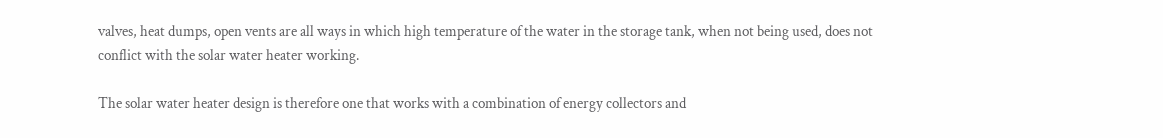valves, heat dumps, open vents are all ways in which high temperature of the water in the storage tank, when not being used, does not conflict with the solar water heater working.

The solar water heater design is therefore one that works with a combination of energy collectors and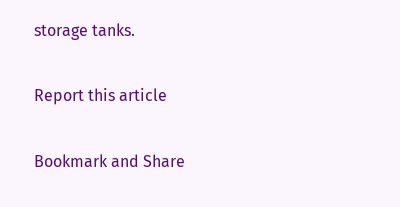storage tanks.

Report this article

Bookmark and Share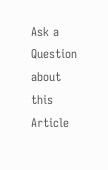Ask a Question about this Article